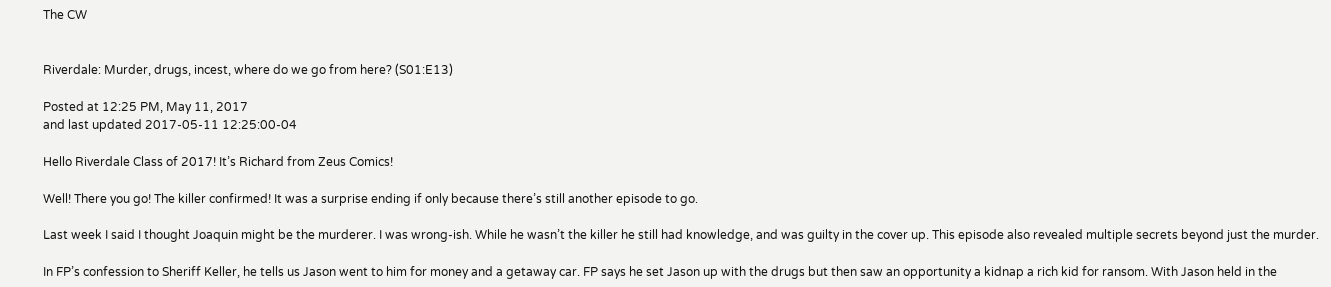The CW


Riverdale: Murder, drugs, incest, where do we go from here? (S01:E13)

Posted at 12:25 PM, May 11, 2017
and last updated 2017-05-11 12:25:00-04

Hello Riverdale Class of 2017! It’s Richard from Zeus Comics!

Well! There you go! The killer confirmed! It was a surprise ending if only because there’s still another episode to go.

Last week I said I thought Joaquin might be the murderer. I was wrong-ish. While he wasn’t the killer he still had knowledge, and was guilty in the cover up. This episode also revealed multiple secrets beyond just the murder.

In FP’s confession to Sheriff Keller, he tells us Jason went to him for money and a getaway car. FP says he set Jason up with the drugs but then saw an opportunity a kidnap a rich kid for ransom. With Jason held in the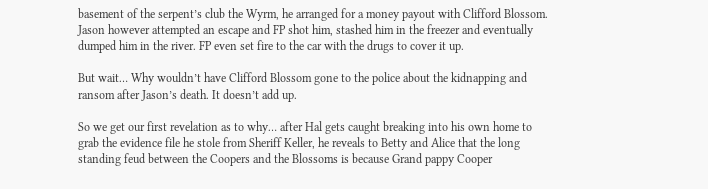basement of the serpent’s club the Wyrm, he arranged for a money payout with Clifford Blossom. Jason however attempted an escape and FP shot him, stashed him in the freezer and eventually dumped him in the river. FP even set fire to the car with the drugs to cover it up.

But wait… Why wouldn’t have Clifford Blossom gone to the police about the kidnapping and ransom after Jason’s death. It doesn’t add up.

So we get our first revelation as to why… after Hal gets caught breaking into his own home to grab the evidence file he stole from Sheriff Keller, he reveals to Betty and Alice that the long standing feud between the Coopers and the Blossoms is because Grand pappy Cooper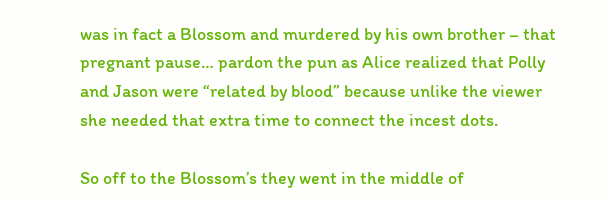was in fact a Blossom and murdered by his own brother – that pregnant pause… pardon the pun as Alice realized that Polly and Jason were “related by blood” because unlike the viewer she needed that extra time to connect the incest dots.

So off to the Blossom’s they went in the middle of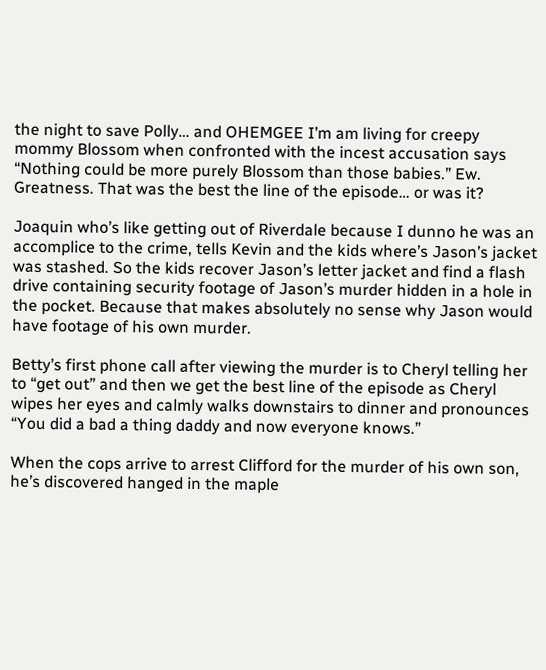the night to save Polly… and OHEMGEE I’m am living for creepy mommy Blossom when confronted with the incest accusation says “Nothing could be more purely Blossom than those babies.” Ew. Greatness. That was the best the line of the episode… or was it?

Joaquin who’s like getting out of Riverdale because I dunno he was an accomplice to the crime, tells Kevin and the kids where’s Jason’s jacket was stashed. So the kids recover Jason’s letter jacket and find a flash drive containing security footage of Jason’s murder hidden in a hole in the pocket. Because that makes absolutely no sense why Jason would have footage of his own murder.

Betty’s first phone call after viewing the murder is to Cheryl telling her to “get out” and then we get the best line of the episode as Cheryl wipes her eyes and calmly walks downstairs to dinner and pronounces “You did a bad a thing daddy and now everyone knows.”

When the cops arrive to arrest Clifford for the murder of his own son, he’s discovered hanged in the maple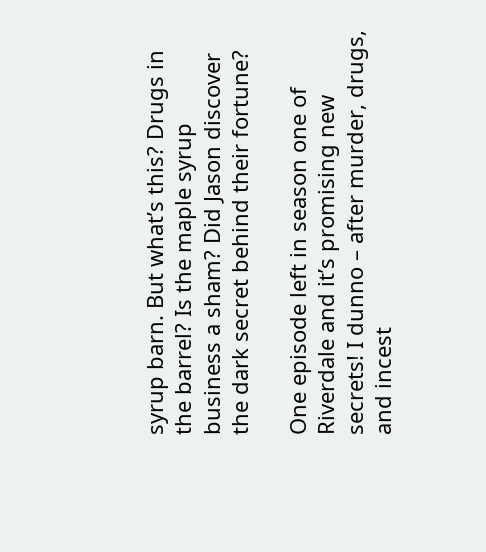syrup barn. But what’s this? Drugs in the barrel? Is the maple syrup business a sham? Did Jason discover the dark secret behind their fortune?

One episode left in season one of Riverdale and it’s promising new secrets! I dunno – after murder, drugs, and incest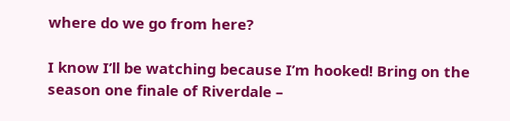where do we go from here?

I know I’ll be watching because I’m hooked! Bring on the season one finale of Riverdale –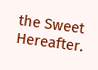the Sweet Hereafter.